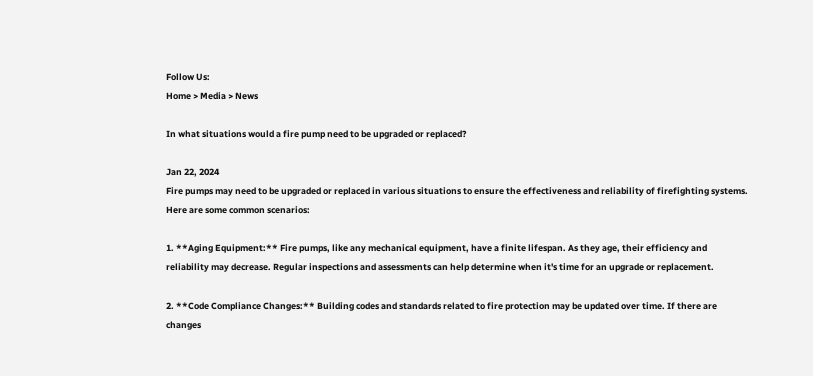Follow Us:
Home > Media > News

In what situations would a fire pump need to be upgraded or replaced?

Jan 22, 2024
Fire pumps may need to be upgraded or replaced in various situations to ensure the effectiveness and reliability of firefighting systems. Here are some common scenarios:

1. **Aging Equipment:** Fire pumps, like any mechanical equipment, have a finite lifespan. As they age, their efficiency and reliability may decrease. Regular inspections and assessments can help determine when it's time for an upgrade or replacement.

2. **Code Compliance Changes:** Building codes and standards related to fire protection may be updated over time. If there are changes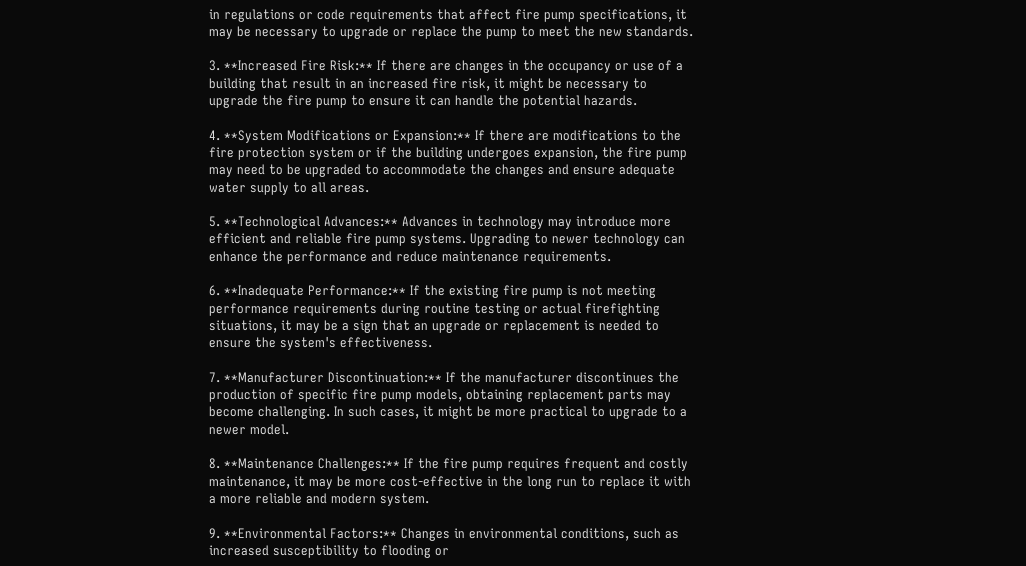in regulations or code requirements that affect fire pump specifications, it may be necessary to upgrade or replace the pump to meet the new standards.

3. **Increased Fire Risk:** If there are changes in the occupancy or use of a building that result in an increased fire risk, it might be necessary to upgrade the fire pump to ensure it can handle the potential hazards.

4. **System Modifications or Expansion:** If there are modifications to the fire protection system or if the building undergoes expansion, the fire pump may need to be upgraded to accommodate the changes and ensure adequate water supply to all areas.

5. **Technological Advances:** Advances in technology may introduce more efficient and reliable fire pump systems. Upgrading to newer technology can enhance the performance and reduce maintenance requirements.

6. **Inadequate Performance:** If the existing fire pump is not meeting performance requirements during routine testing or actual firefighting situations, it may be a sign that an upgrade or replacement is needed to ensure the system's effectiveness.

7. **Manufacturer Discontinuation:** If the manufacturer discontinues the production of specific fire pump models, obtaining replacement parts may become challenging. In such cases, it might be more practical to upgrade to a newer model.

8. **Maintenance Challenges:** If the fire pump requires frequent and costly maintenance, it may be more cost-effective in the long run to replace it with a more reliable and modern system.

9. **Environmental Factors:** Changes in environmental conditions, such as increased susceptibility to flooding or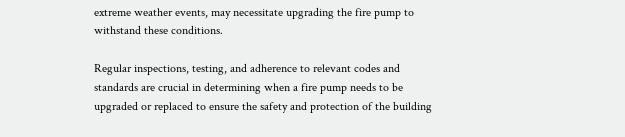extreme weather events, may necessitate upgrading the fire pump to withstand these conditions.

Regular inspections, testing, and adherence to relevant codes and standards are crucial in determining when a fire pump needs to be upgraded or replaced to ensure the safety and protection of the building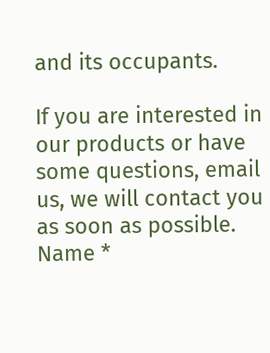and its occupants.

If you are interested in our products or have some questions, email us, we will contact you as soon as possible.
Name *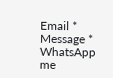Email *
Message *
WhatsApp me